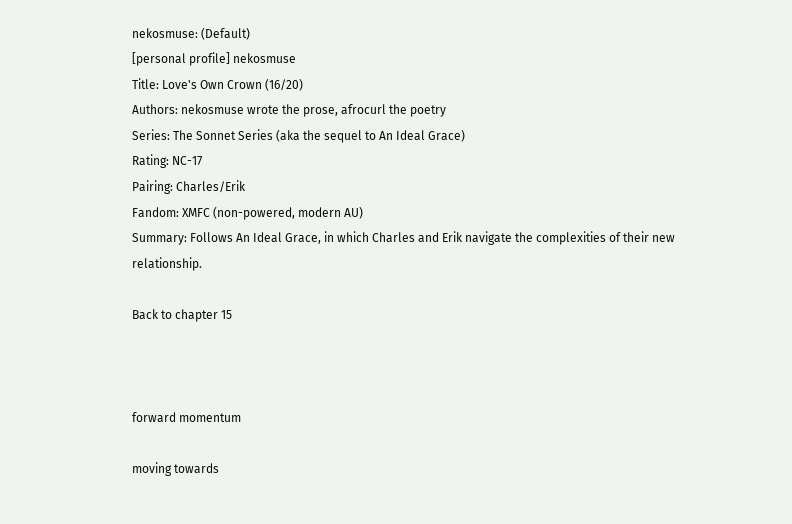nekosmuse: (Default)
[personal profile] nekosmuse
Title: Love's Own Crown (16/20)
Authors: nekosmuse wrote the prose, afrocurl the poetry
Series: The Sonnet Series (aka the sequel to An Ideal Grace)
Rating: NC-17
Pairing: Charles/Erik
Fandom: XMFC (non-powered, modern AU)
Summary: Follows An Ideal Grace, in which Charles and Erik navigate the complexities of their new relationship.

Back to chapter 15



forward momentum

moving towards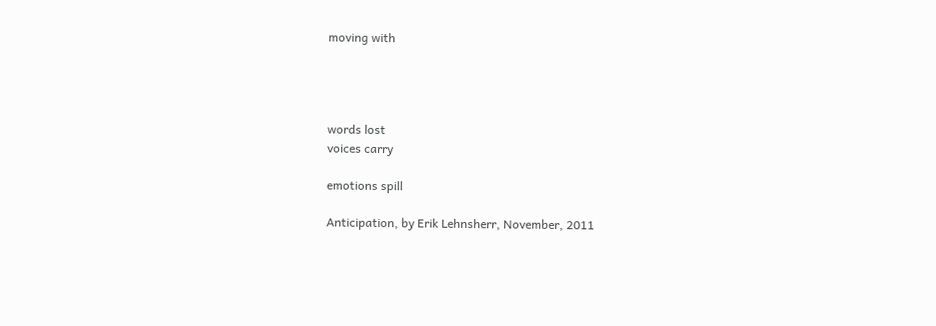moving with




words lost
voices carry

emotions spill

Anticipation, by Erik Lehnsherr, November, 2011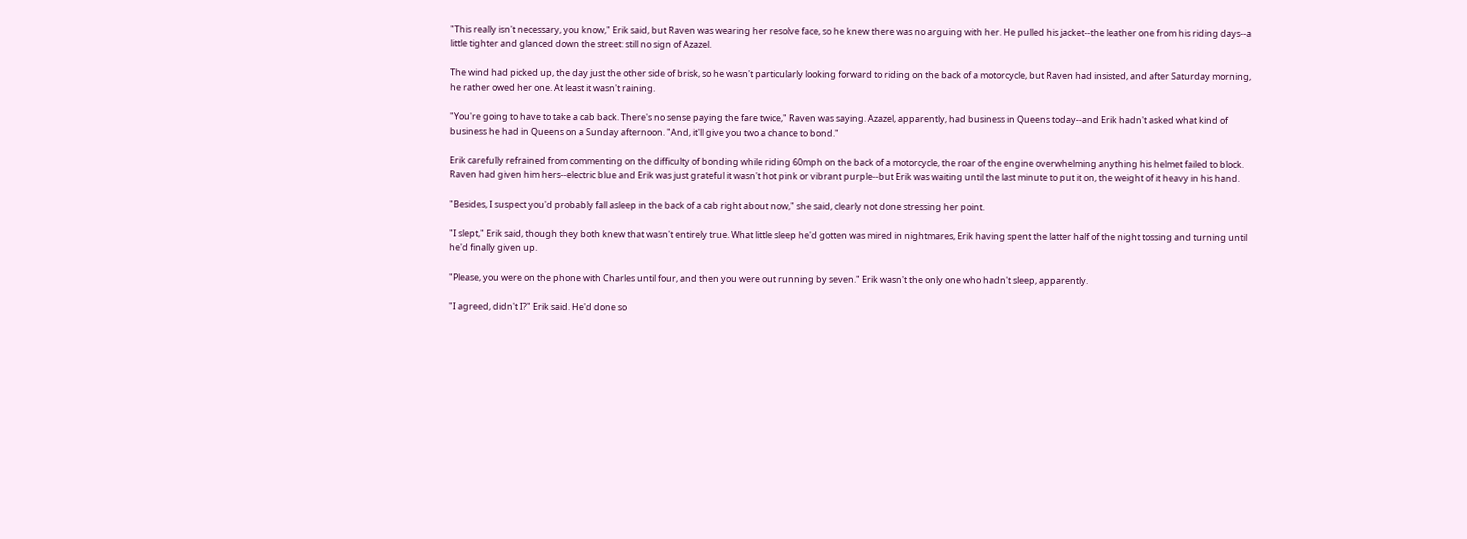"This really isn't necessary, you know," Erik said, but Raven was wearing her resolve face, so he knew there was no arguing with her. He pulled his jacket--the leather one from his riding days--a little tighter and glanced down the street: still no sign of Azazel.

The wind had picked up, the day just the other side of brisk, so he wasn't particularly looking forward to riding on the back of a motorcycle, but Raven had insisted, and after Saturday morning, he rather owed her one. At least it wasn't raining.

"You're going to have to take a cab back. There's no sense paying the fare twice," Raven was saying. Azazel, apparently, had business in Queens today--and Erik hadn't asked what kind of business he had in Queens on a Sunday afternoon. "And, it'll give you two a chance to bond."

Erik carefully refrained from commenting on the difficulty of bonding while riding 60mph on the back of a motorcycle, the roar of the engine overwhelming anything his helmet failed to block. Raven had given him hers--electric blue and Erik was just grateful it wasn't hot pink or vibrant purple--but Erik was waiting until the last minute to put it on, the weight of it heavy in his hand.

"Besides, I suspect you'd probably fall asleep in the back of a cab right about now," she said, clearly not done stressing her point.

"I slept," Erik said, though they both knew that wasn't entirely true. What little sleep he'd gotten was mired in nightmares, Erik having spent the latter half of the night tossing and turning until he'd finally given up.

"Please, you were on the phone with Charles until four, and then you were out running by seven." Erik wasn't the only one who hadn't sleep, apparently.

"I agreed, didn't I?" Erik said. He'd done so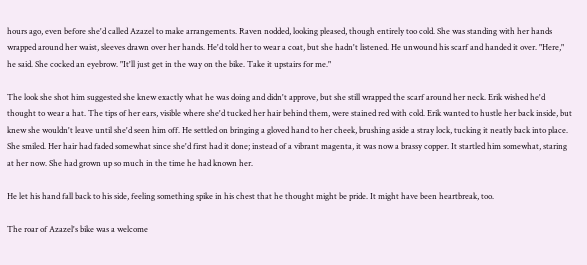hours ago, even before she'd called Azazel to make arrangements. Raven nodded, looking pleased, though entirely too cold. She was standing with her hands wrapped around her waist, sleeves drawn over her hands. He'd told her to wear a coat, but she hadn't listened. He unwound his scarf and handed it over. "Here," he said. She cocked an eyebrow. "It'll just get in the way on the bike. Take it upstairs for me."

The look she shot him suggested she knew exactly what he was doing and didn't approve, but she still wrapped the scarf around her neck. Erik wished he'd thought to wear a hat. The tips of her ears, visible where she'd tucked her hair behind them, were stained red with cold. Erik wanted to hustle her back inside, but knew she wouldn't leave until she'd seen him off. He settled on bringing a gloved hand to her cheek, brushing aside a stray lock, tucking it neatly back into place. She smiled. Her hair had faded somewhat since she'd first had it done; instead of a vibrant magenta, it was now a brassy copper. It startled him somewhat, staring at her now. She had grown up so much in the time he had known her.

He let his hand fall back to his side, feeling something spike in his chest that he thought might be pride. It might have been heartbreak, too.

The roar of Azazel's bike was a welcome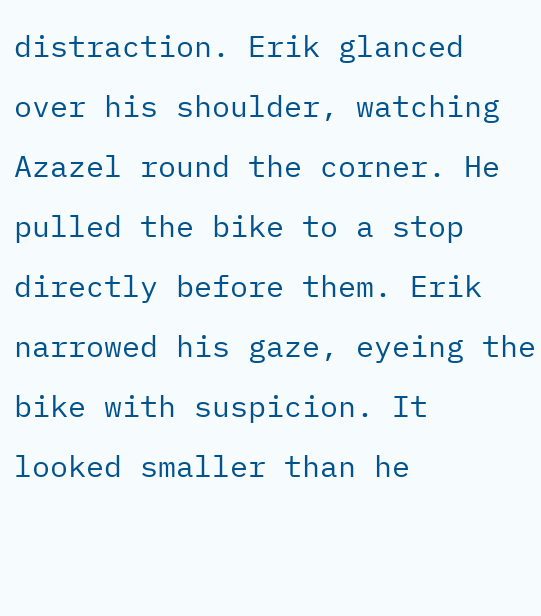distraction. Erik glanced over his shoulder, watching Azazel round the corner. He pulled the bike to a stop directly before them. Erik narrowed his gaze, eyeing the bike with suspicion. It looked smaller than he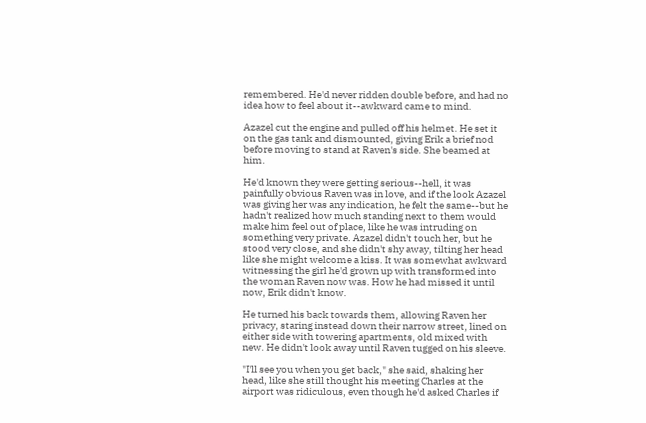remembered. He'd never ridden double before, and had no idea how to feel about it--awkward came to mind.

Azazel cut the engine and pulled off his helmet. He set it on the gas tank and dismounted, giving Erik a brief nod before moving to stand at Raven's side. She beamed at him.

He'd known they were getting serious--hell, it was painfully obvious Raven was in love, and if the look Azazel was giving her was any indication, he felt the same--but he hadn't realized how much standing next to them would make him feel out of place, like he was intruding on something very private. Azazel didn't touch her, but he stood very close, and she didn't shy away, tilting her head like she might welcome a kiss. It was somewhat awkward witnessing the girl he'd grown up with transformed into the woman Raven now was. How he had missed it until now, Erik didn't know.

He turned his back towards them, allowing Raven her privacy, staring instead down their narrow street, lined on either side with towering apartments, old mixed with new. He didn't look away until Raven tugged on his sleeve.

"I'll see you when you get back," she said, shaking her head, like she still thought his meeting Charles at the airport was ridiculous, even though he'd asked Charles if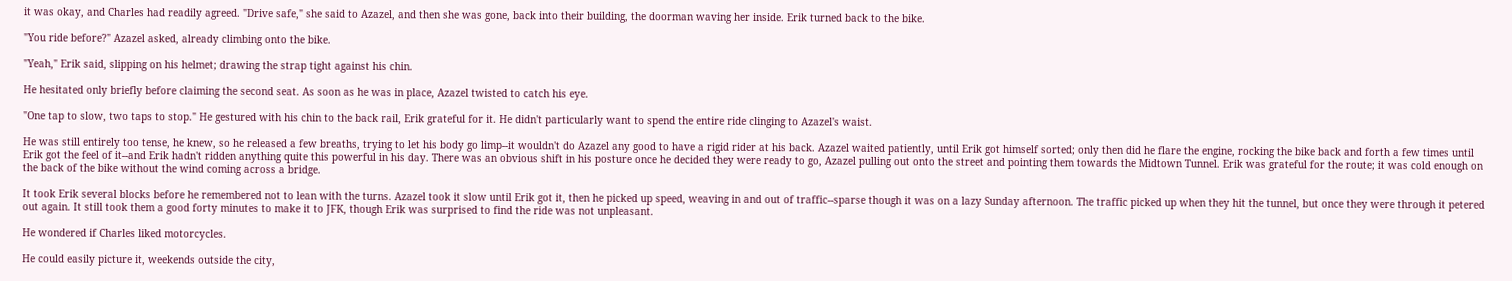it was okay, and Charles had readily agreed. "Drive safe," she said to Azazel, and then she was gone, back into their building, the doorman waving her inside. Erik turned back to the bike.

"You ride before?" Azazel asked, already climbing onto the bike.

"Yeah," Erik said, slipping on his helmet; drawing the strap tight against his chin.

He hesitated only briefly before claiming the second seat. As soon as he was in place, Azazel twisted to catch his eye.

"One tap to slow, two taps to stop." He gestured with his chin to the back rail, Erik grateful for it. He didn't particularly want to spend the entire ride clinging to Azazel's waist.

He was still entirely too tense, he knew, so he released a few breaths, trying to let his body go limp--it wouldn't do Azazel any good to have a rigid rider at his back. Azazel waited patiently, until Erik got himself sorted; only then did he flare the engine, rocking the bike back and forth a few times until Erik got the feel of it--and Erik hadn't ridden anything quite this powerful in his day. There was an obvious shift in his posture once he decided they were ready to go, Azazel pulling out onto the street and pointing them towards the Midtown Tunnel. Erik was grateful for the route; it was cold enough on the back of the bike without the wind coming across a bridge.

It took Erik several blocks before he remembered not to lean with the turns. Azazel took it slow until Erik got it, then he picked up speed, weaving in and out of traffic--sparse though it was on a lazy Sunday afternoon. The traffic picked up when they hit the tunnel, but once they were through it petered out again. It still took them a good forty minutes to make it to JFK, though Erik was surprised to find the ride was not unpleasant.

He wondered if Charles liked motorcycles.

He could easily picture it, weekends outside the city,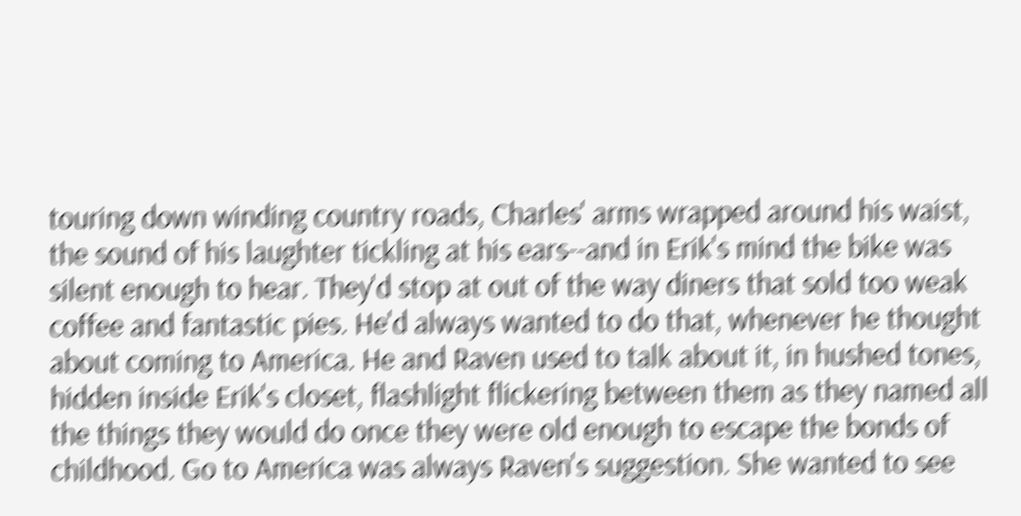touring down winding country roads, Charles' arms wrapped around his waist, the sound of his laughter tickling at his ears--and in Erik's mind the bike was silent enough to hear. They'd stop at out of the way diners that sold too weak coffee and fantastic pies. He'd always wanted to do that, whenever he thought about coming to America. He and Raven used to talk about it, in hushed tones, hidden inside Erik's closet, flashlight flickering between them as they named all the things they would do once they were old enough to escape the bonds of childhood. Go to America was always Raven's suggestion. She wanted to see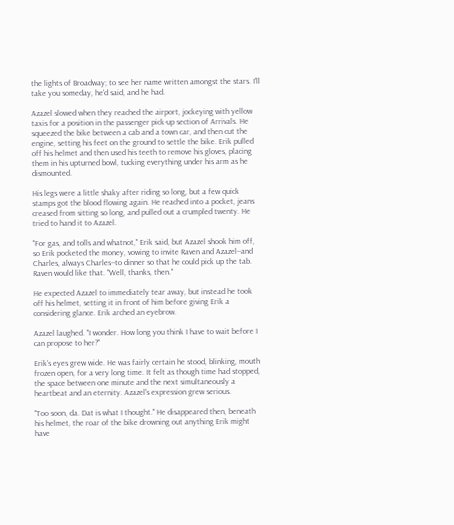the lights of Broadway; to see her name written amongst the stars. I'll take you someday, he'd said, and he had.

Azazel slowed when they reached the airport, jockeying with yellow taxis for a position in the passenger pick-up section of Arrivals. He squeezed the bike between a cab and a town car, and then cut the engine, setting his feet on the ground to settle the bike. Erik pulled off his helmet and then used his teeth to remove his gloves, placing them in his upturned bowl, tucking everything under his arm as he dismounted.

His legs were a little shaky after riding so long, but a few quick stamps got the blood flowing again. He reached into a pocket, jeans creased from sitting so long, and pulled out a crumpled twenty. He tried to hand it to Azazel.

"For gas, and tolls and whatnot," Erik said, but Azazel shook him off, so Erik pocketed the money, vowing to invite Raven and Azazel--and Charles, always Charles--to dinner so that he could pick up the tab. Raven would like that. "Well, thanks, then."

He expected Azazel to immediately tear away, but instead he took off his helmet, setting it in front of him before giving Erik a considering glance. Erik arched an eyebrow.

Azazel laughed. "I wonder. How long you think I have to wait before I can propose to her?"

Erik's eyes grew wide. He was fairly certain he stood, blinking, mouth frozen open, for a very long time. It felt as though time had stopped, the space between one minute and the next simultaneously a heartbeat and an eternity. Azazel's expression grew serious.

"Too soon, da. Dat is what I thought." He disappeared then, beneath his helmet, the roar of the bike drowning out anything Erik might have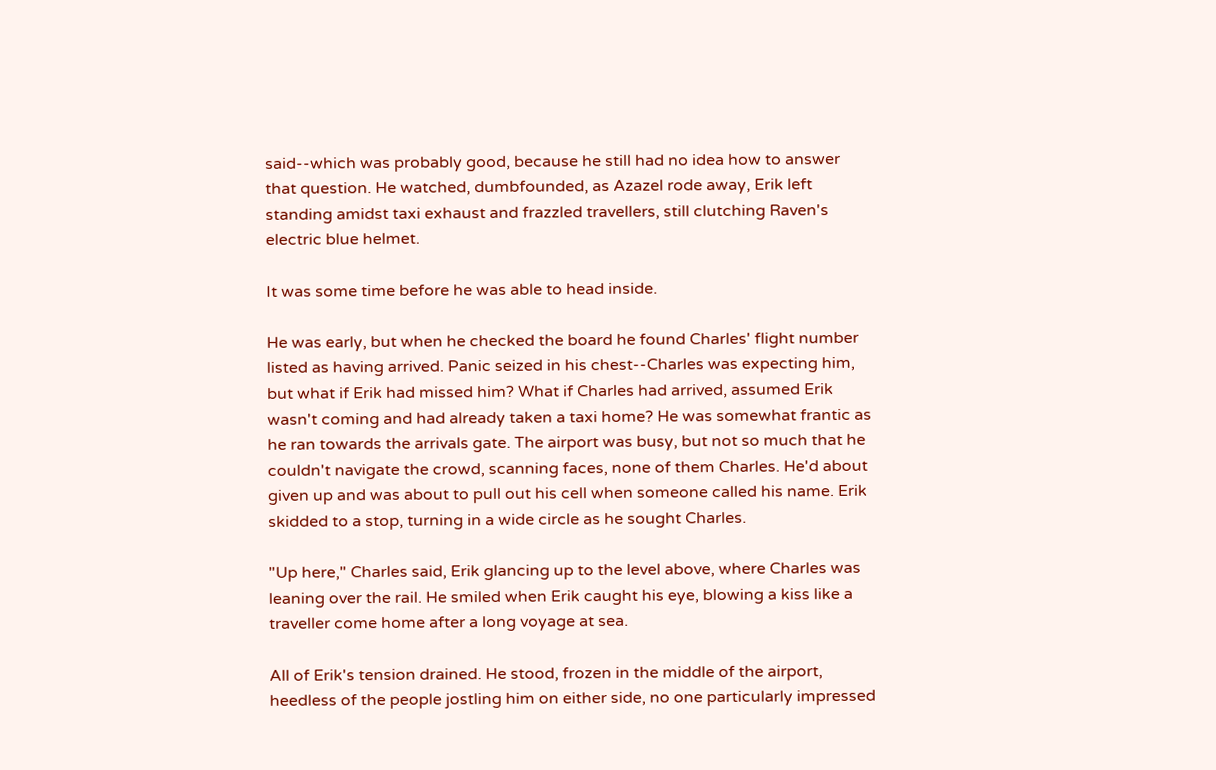said--which was probably good, because he still had no idea how to answer that question. He watched, dumbfounded, as Azazel rode away, Erik left standing amidst taxi exhaust and frazzled travellers, still clutching Raven's electric blue helmet.

It was some time before he was able to head inside.

He was early, but when he checked the board he found Charles' flight number listed as having arrived. Panic seized in his chest--Charles was expecting him, but what if Erik had missed him? What if Charles had arrived, assumed Erik wasn't coming and had already taken a taxi home? He was somewhat frantic as he ran towards the arrivals gate. The airport was busy, but not so much that he couldn't navigate the crowd, scanning faces, none of them Charles. He'd about given up and was about to pull out his cell when someone called his name. Erik skidded to a stop, turning in a wide circle as he sought Charles.

"Up here," Charles said, Erik glancing up to the level above, where Charles was leaning over the rail. He smiled when Erik caught his eye, blowing a kiss like a traveller come home after a long voyage at sea.

All of Erik's tension drained. He stood, frozen in the middle of the airport, heedless of the people jostling him on either side, no one particularly impressed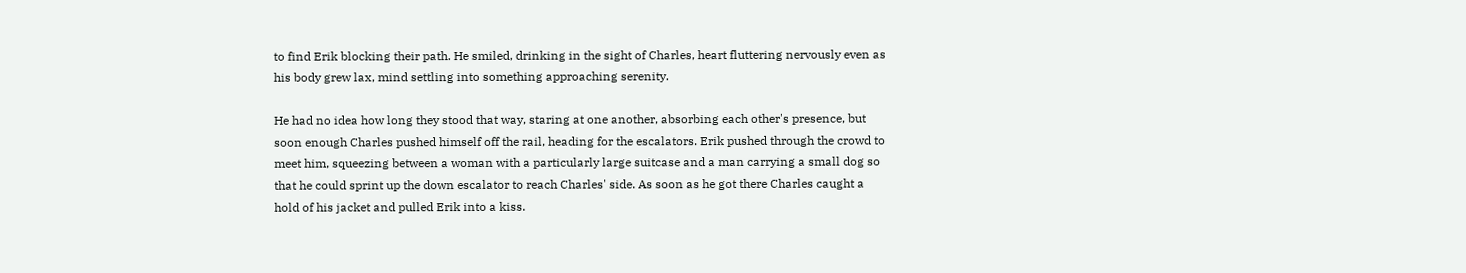to find Erik blocking their path. He smiled, drinking in the sight of Charles, heart fluttering nervously even as his body grew lax, mind settling into something approaching serenity.

He had no idea how long they stood that way, staring at one another, absorbing each other's presence, but soon enough Charles pushed himself off the rail, heading for the escalators. Erik pushed through the crowd to meet him, squeezing between a woman with a particularly large suitcase and a man carrying a small dog so that he could sprint up the down escalator to reach Charles' side. As soon as he got there Charles caught a hold of his jacket and pulled Erik into a kiss.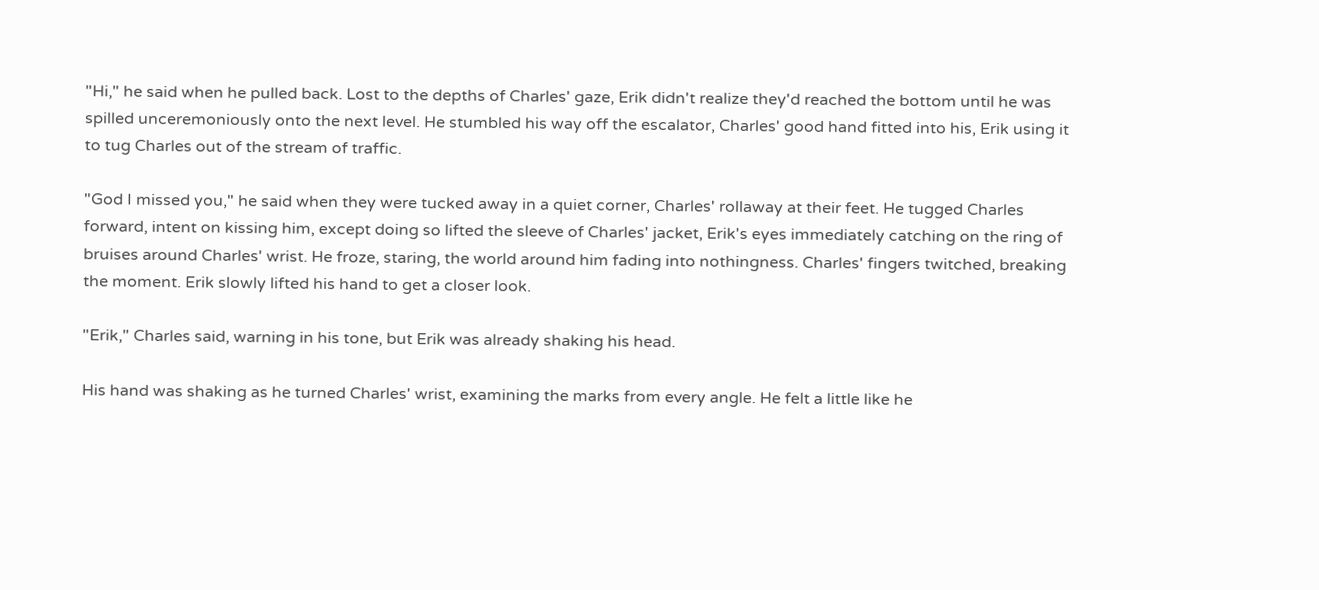"Hi," he said when he pulled back. Lost to the depths of Charles' gaze, Erik didn't realize they'd reached the bottom until he was spilled unceremoniously onto the next level. He stumbled his way off the escalator, Charles' good hand fitted into his, Erik using it to tug Charles out of the stream of traffic.

"God I missed you," he said when they were tucked away in a quiet corner, Charles' rollaway at their feet. He tugged Charles forward, intent on kissing him, except doing so lifted the sleeve of Charles' jacket, Erik's eyes immediately catching on the ring of bruises around Charles' wrist. He froze, staring, the world around him fading into nothingness. Charles' fingers twitched, breaking the moment. Erik slowly lifted his hand to get a closer look.

"Erik," Charles said, warning in his tone, but Erik was already shaking his head.

His hand was shaking as he turned Charles' wrist, examining the marks from every angle. He felt a little like he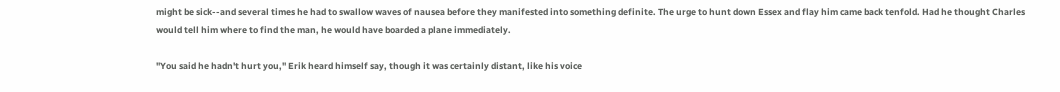might be sick--and several times he had to swallow waves of nausea before they manifested into something definite. The urge to hunt down Essex and flay him came back tenfold. Had he thought Charles would tell him where to find the man, he would have boarded a plane immediately.

"You said he hadn't hurt you," Erik heard himself say, though it was certainly distant, like his voice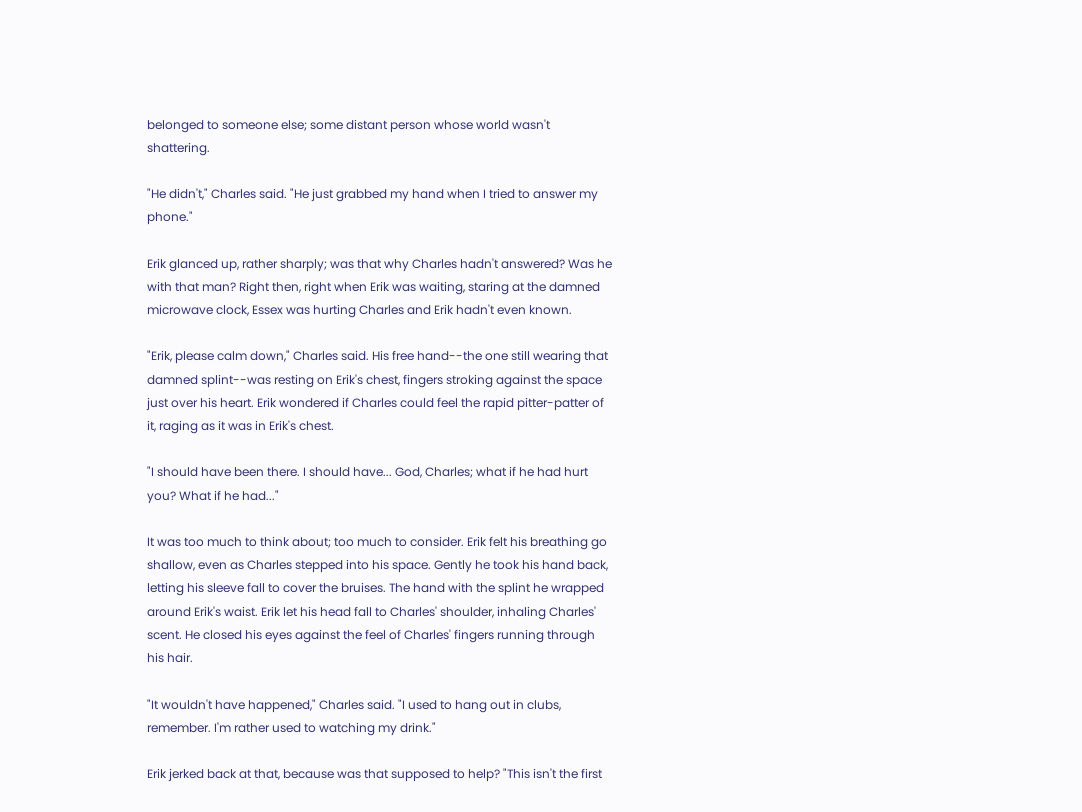belonged to someone else; some distant person whose world wasn't shattering.

"He didn't," Charles said. "He just grabbed my hand when I tried to answer my phone."

Erik glanced up, rather sharply; was that why Charles hadn't answered? Was he with that man? Right then, right when Erik was waiting, staring at the damned microwave clock, Essex was hurting Charles and Erik hadn't even known.

"Erik, please calm down," Charles said. His free hand--the one still wearing that damned splint--was resting on Erik's chest, fingers stroking against the space just over his heart. Erik wondered if Charles could feel the rapid pitter-patter of it, raging as it was in Erik's chest.

"I should have been there. I should have... God, Charles; what if he had hurt you? What if he had..."

It was too much to think about; too much to consider. Erik felt his breathing go shallow, even as Charles stepped into his space. Gently he took his hand back, letting his sleeve fall to cover the bruises. The hand with the splint he wrapped around Erik's waist. Erik let his head fall to Charles' shoulder, inhaling Charles' scent. He closed his eyes against the feel of Charles' fingers running through his hair.

"It wouldn't have happened," Charles said. "I used to hang out in clubs, remember. I'm rather used to watching my drink."

Erik jerked back at that, because was that supposed to help? "This isn't the first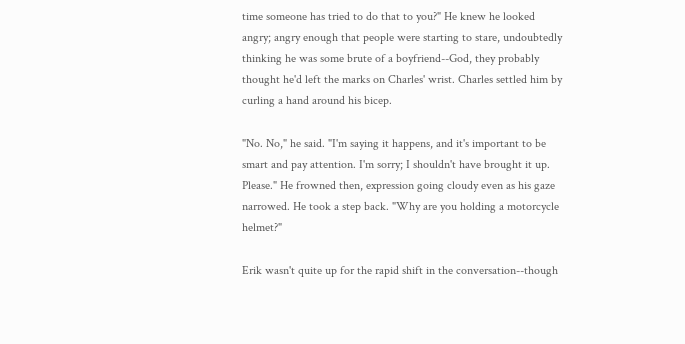time someone has tried to do that to you?" He knew he looked angry; angry enough that people were starting to stare, undoubtedly thinking he was some brute of a boyfriend--God, they probably thought he'd left the marks on Charles' wrist. Charles settled him by curling a hand around his bicep.

"No. No," he said. "I'm saying it happens, and it's important to be smart and pay attention. I'm sorry; I shouldn't have brought it up. Please." He frowned then, expression going cloudy even as his gaze narrowed. He took a step back. "Why are you holding a motorcycle helmet?"

Erik wasn't quite up for the rapid shift in the conversation--though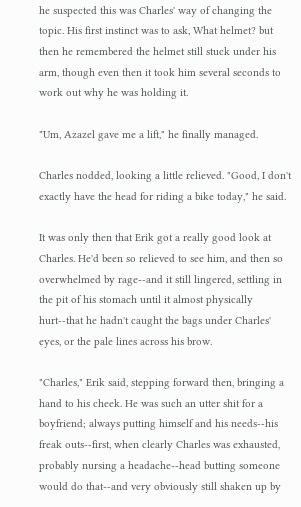he suspected this was Charles' way of changing the topic. His first instinct was to ask, What helmet? but then he remembered the helmet still stuck under his arm, though even then it took him several seconds to work out why he was holding it.

"Um, Azazel gave me a lift," he finally managed.

Charles nodded, looking a little relieved. "Good, I don't exactly have the head for riding a bike today," he said.

It was only then that Erik got a really good look at Charles. He'd been so relieved to see him, and then so overwhelmed by rage--and it still lingered, settling in the pit of his stomach until it almost physically hurt--that he hadn't caught the bags under Charles' eyes, or the pale lines across his brow.

"Charles," Erik said, stepping forward then, bringing a hand to his cheek. He was such an utter shit for a boyfriend; always putting himself and his needs--his freak outs--first, when clearly Charles was exhausted, probably nursing a headache--head butting someone would do that--and very obviously still shaken up by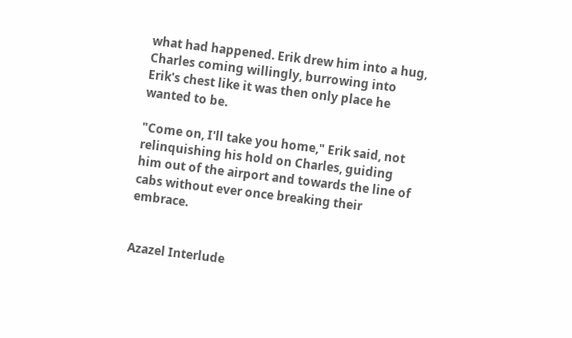what had happened. Erik drew him into a hug, Charles coming willingly, burrowing into Erik's chest like it was then only place he wanted to be.

"Come on, I'll take you home," Erik said, not relinquishing his hold on Charles, guiding him out of the airport and towards the line of cabs without ever once breaking their embrace.


Azazel Interlude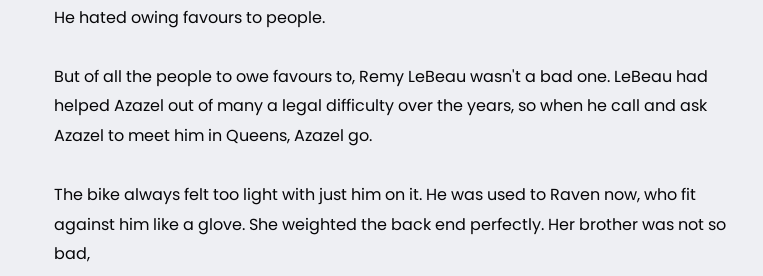He hated owing favours to people.

But of all the people to owe favours to, Remy LeBeau wasn't a bad one. LeBeau had helped Azazel out of many a legal difficulty over the years, so when he call and ask Azazel to meet him in Queens, Azazel go.

The bike always felt too light with just him on it. He was used to Raven now, who fit against him like a glove. She weighted the back end perfectly. Her brother was not so bad,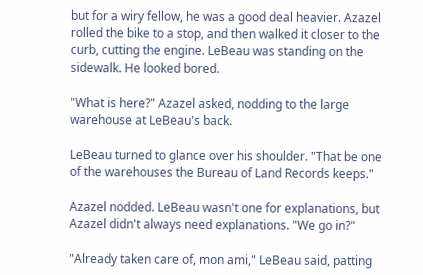but for a wiry fellow, he was a good deal heavier. Azazel rolled the bike to a stop, and then walked it closer to the curb, cutting the engine. LeBeau was standing on the sidewalk. He looked bored.

"What is here?" Azazel asked, nodding to the large warehouse at LeBeau's back.

LeBeau turned to glance over his shoulder. "That be one of the warehouses the Bureau of Land Records keeps."

Azazel nodded. LeBeau wasn't one for explanations, but Azazel didn't always need explanations. "We go in?"

"Already taken care of, mon ami," LeBeau said, patting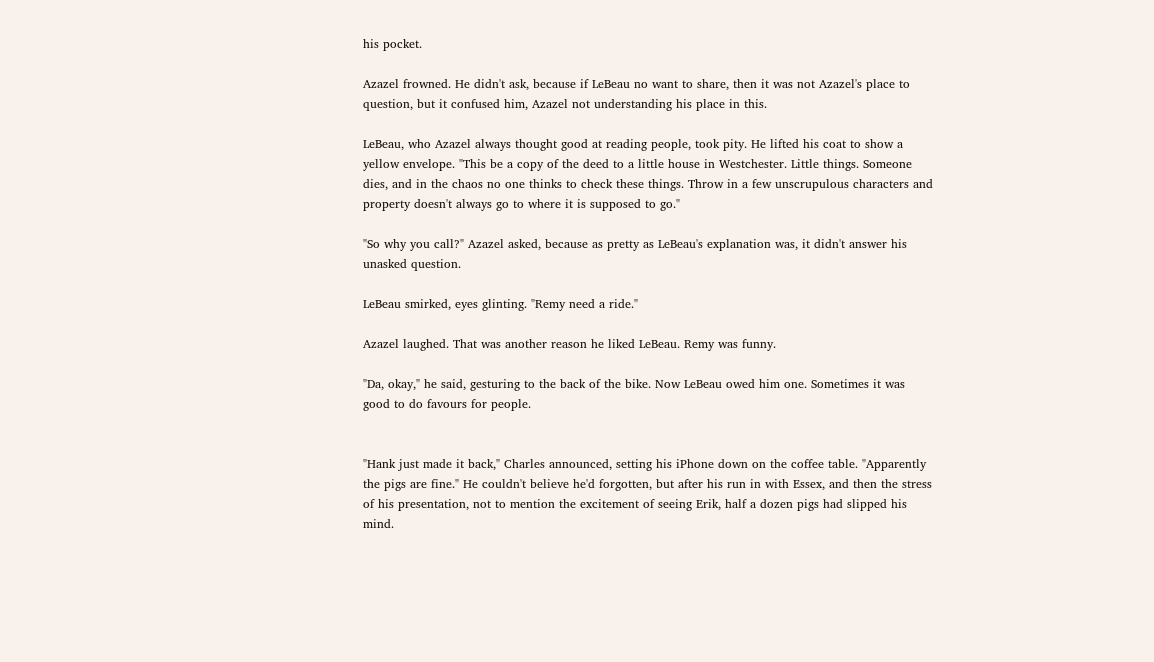his pocket.

Azazel frowned. He didn't ask, because if LeBeau no want to share, then it was not Azazel's place to question, but it confused him, Azazel not understanding his place in this.

LeBeau, who Azazel always thought good at reading people, took pity. He lifted his coat to show a yellow envelope. "This be a copy of the deed to a little house in Westchester. Little things. Someone dies, and in the chaos no one thinks to check these things. Throw in a few unscrupulous characters and property doesn't always go to where it is supposed to go."

"So why you call?" Azazel asked, because as pretty as LeBeau's explanation was, it didn't answer his unasked question.

LeBeau smirked, eyes glinting. "Remy need a ride."

Azazel laughed. That was another reason he liked LeBeau. Remy was funny.

"Da, okay," he said, gesturing to the back of the bike. Now LeBeau owed him one. Sometimes it was good to do favours for people.


"Hank just made it back," Charles announced, setting his iPhone down on the coffee table. "Apparently the pigs are fine." He couldn't believe he'd forgotten, but after his run in with Essex, and then the stress of his presentation, not to mention the excitement of seeing Erik, half a dozen pigs had slipped his mind.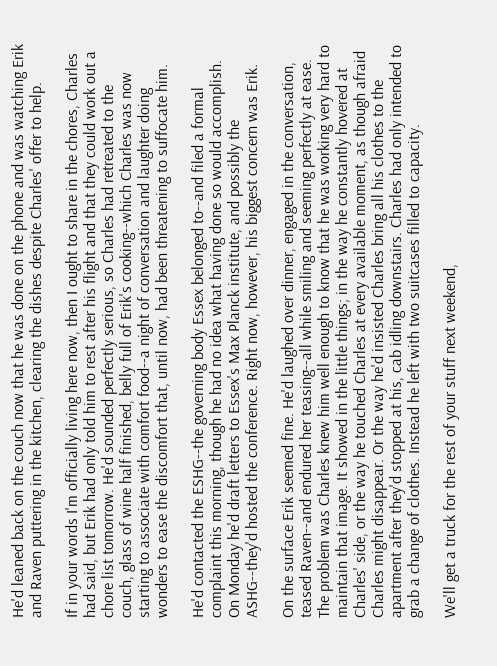He'd leaned back on the couch now that he was done on the phone and was watching Erik and Raven puttering in the kitchen, clearing the dishes despite Charles' offer to help.

If in your words I'm officially living here now, then I ought to share in the chores, Charles had said, but Erik had only told him to rest after his flight and that they could work out a chore list tomorrow. He'd sounded perfectly serious, so Charles had retreated to the couch, glass of wine half finished, belly full of Erik's cooking--which Charles was now starting to associate with comfort food--a night of conversation and laughter doing wonders to ease the discomfort that, until now, had been threatening to suffocate him.

He'd contacted the ESHG--the governing body Essex belonged to--and filed a formal complaint this morning, though he had no idea what having done so would accomplish. On Monday he'd draft letters to Essex's Max Planck institute, and possibly the ASHG--they'd hosted the conference. Right now, however, his biggest concern was Erik.

On the surface Erik seemed fine. He'd laughed over dinner, engaged in the conversation, teased Raven--and endured her teasing--all while smiling and seeming perfectly at ease. The problem was Charles knew him well enough to know that he was working very hard to maintain that image. It showed in the little things; in the way he constantly hovered at Charles' side, or the way he touched Charles at every available moment, as though afraid Charles might disappear. Or the way he'd insisted Charles bring all his clothes to the apartment after they'd stopped at his, cab idling downstairs. Charles had only intended to grab a change of clothes. Instead he left with two suitcases filled to capacity.

We'll get a truck for the rest of your stuff next weekend,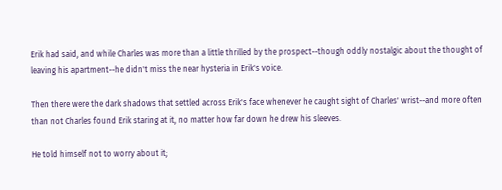Erik had said, and while Charles was more than a little thrilled by the prospect--though oddly nostalgic about the thought of leaving his apartment--he didn't miss the near hysteria in Erik's voice.

Then there were the dark shadows that settled across Erik's face whenever he caught sight of Charles' wrist--and more often than not Charles found Erik staring at it, no matter how far down he drew his sleeves.

He told himself not to worry about it;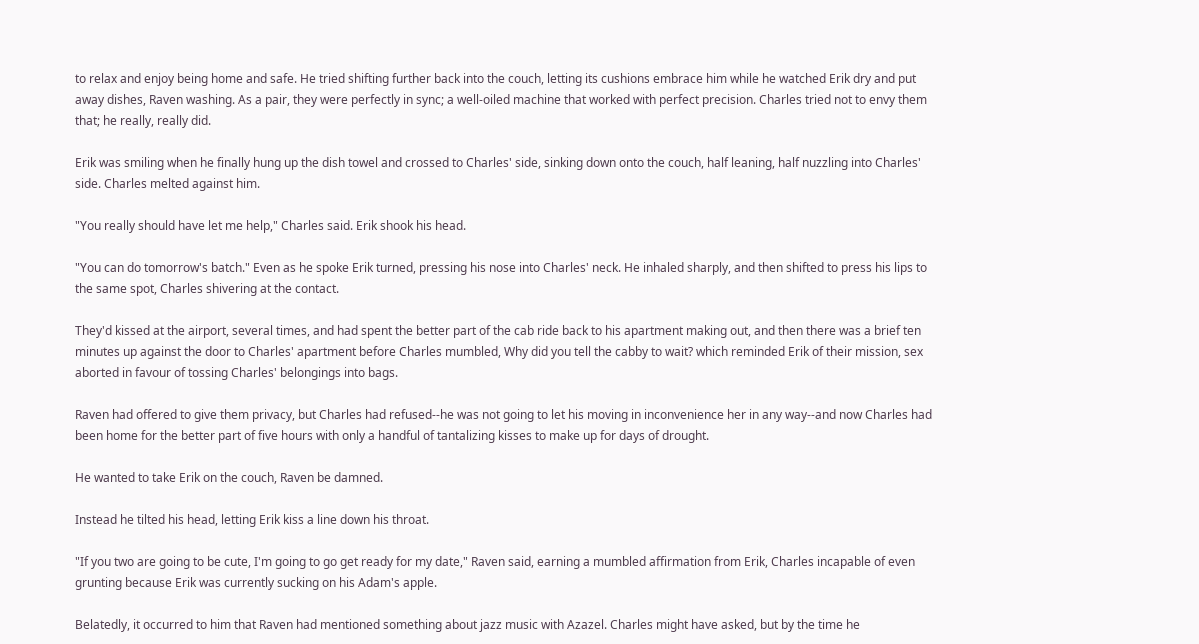to relax and enjoy being home and safe. He tried shifting further back into the couch, letting its cushions embrace him while he watched Erik dry and put away dishes, Raven washing. As a pair, they were perfectly in sync; a well-oiled machine that worked with perfect precision. Charles tried not to envy them that; he really, really did.

Erik was smiling when he finally hung up the dish towel and crossed to Charles' side, sinking down onto the couch, half leaning, half nuzzling into Charles' side. Charles melted against him.

"You really should have let me help," Charles said. Erik shook his head.

"You can do tomorrow's batch." Even as he spoke Erik turned, pressing his nose into Charles' neck. He inhaled sharply, and then shifted to press his lips to the same spot, Charles shivering at the contact.

They'd kissed at the airport, several times, and had spent the better part of the cab ride back to his apartment making out, and then there was a brief ten minutes up against the door to Charles' apartment before Charles mumbled, Why did you tell the cabby to wait? which reminded Erik of their mission, sex aborted in favour of tossing Charles' belongings into bags.

Raven had offered to give them privacy, but Charles had refused--he was not going to let his moving in inconvenience her in any way--and now Charles had been home for the better part of five hours with only a handful of tantalizing kisses to make up for days of drought.

He wanted to take Erik on the couch, Raven be damned.

Instead he tilted his head, letting Erik kiss a line down his throat.

"If you two are going to be cute, I'm going to go get ready for my date," Raven said, earning a mumbled affirmation from Erik, Charles incapable of even grunting because Erik was currently sucking on his Adam's apple.

Belatedly, it occurred to him that Raven had mentioned something about jazz music with Azazel. Charles might have asked, but by the time he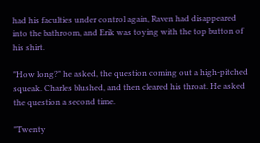had his faculties under control again, Raven had disappeared into the bathroom, and Erik was toying with the top button of his shirt.

"How long?" he asked, the question coming out a high-pitched squeak. Charles blushed, and then cleared his throat. He asked the question a second time.

"Twenty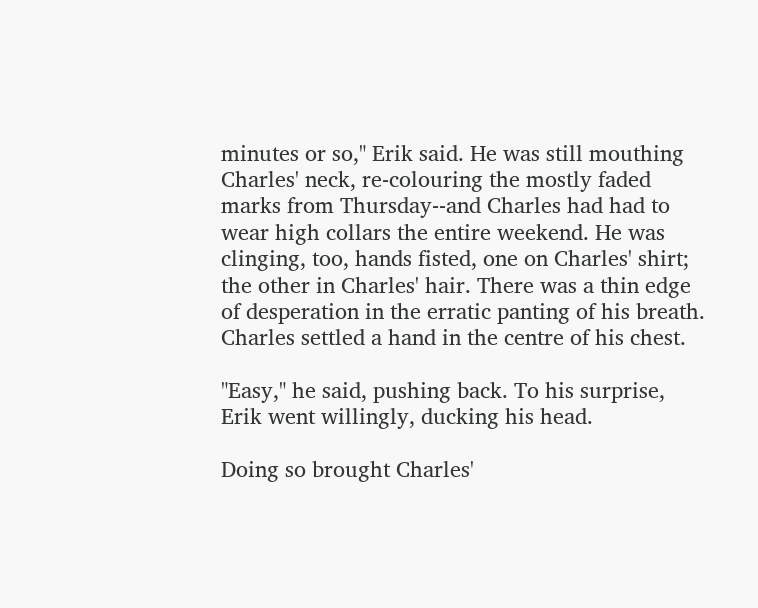minutes or so," Erik said. He was still mouthing Charles' neck, re-colouring the mostly faded marks from Thursday--and Charles had had to wear high collars the entire weekend. He was clinging, too, hands fisted, one on Charles' shirt; the other in Charles' hair. There was a thin edge of desperation in the erratic panting of his breath. Charles settled a hand in the centre of his chest.

"Easy," he said, pushing back. To his surprise, Erik went willingly, ducking his head.

Doing so brought Charles'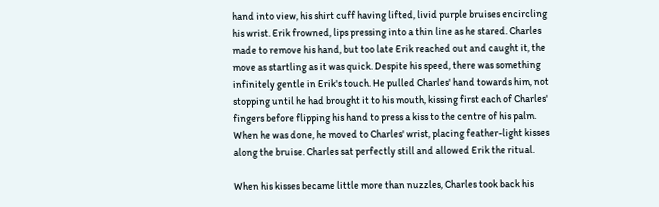hand into view, his shirt cuff having lifted, livid purple bruises encircling his wrist. Erik frowned, lips pressing into a thin line as he stared. Charles made to remove his hand, but too late Erik reached out and caught it, the move as startling as it was quick. Despite his speed, there was something infinitely gentle in Erik's touch. He pulled Charles' hand towards him, not stopping until he had brought it to his mouth, kissing first each of Charles' fingers before flipping his hand to press a kiss to the centre of his palm. When he was done, he moved to Charles' wrist, placing feather-light kisses along the bruise. Charles sat perfectly still and allowed Erik the ritual.

When his kisses became little more than nuzzles, Charles took back his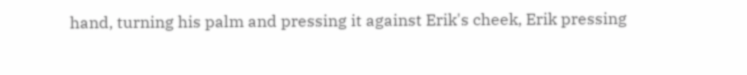hand, turning his palm and pressing it against Erik's cheek, Erik pressing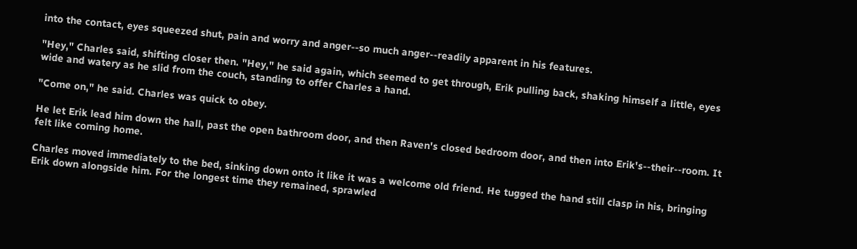into the contact, eyes squeezed shut, pain and worry and anger--so much anger--readily apparent in his features.

"Hey," Charles said, shifting closer then. "Hey," he said again, which seemed to get through, Erik pulling back, shaking himself a little, eyes wide and watery as he slid from the couch, standing to offer Charles a hand.

"Come on," he said. Charles was quick to obey.

He let Erik lead him down the hall, past the open bathroom door, and then Raven's closed bedroom door, and then into Erik's--their--room. It felt like coming home.

Charles moved immediately to the bed, sinking down onto it like it was a welcome old friend. He tugged the hand still clasp in his, bringing Erik down alongside him. For the longest time they remained, sprawled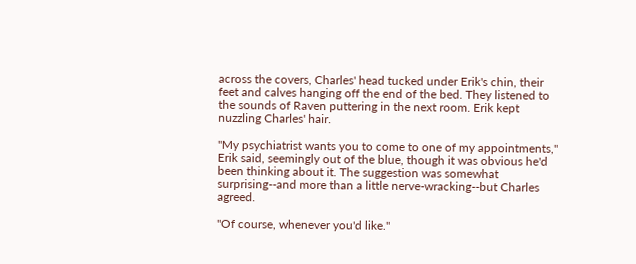across the covers, Charles' head tucked under Erik's chin, their feet and calves hanging off the end of the bed. They listened to the sounds of Raven puttering in the next room. Erik kept nuzzling Charles' hair.

"My psychiatrist wants you to come to one of my appointments," Erik said, seemingly out of the blue, though it was obvious he'd been thinking about it. The suggestion was somewhat surprising--and more than a little nerve-wracking--but Charles agreed.

"Of course, whenever you'd like."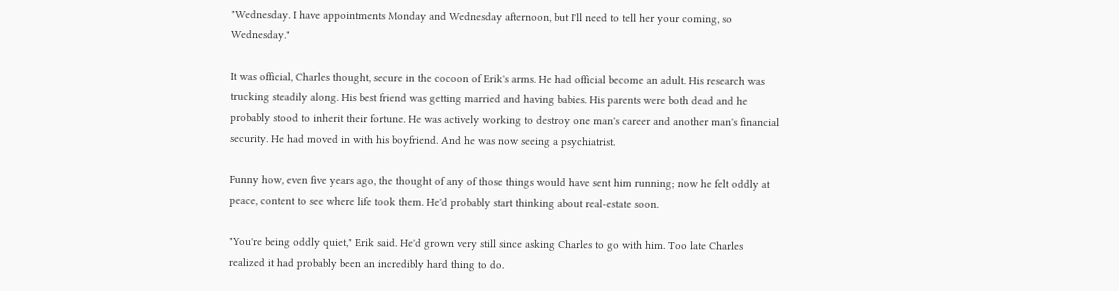"Wednesday. I have appointments Monday and Wednesday afternoon, but I'll need to tell her your coming, so Wednesday."

It was official, Charles thought, secure in the cocoon of Erik's arms. He had official become an adult. His research was trucking steadily along. His best friend was getting married and having babies. His parents were both dead and he probably stood to inherit their fortune. He was actively working to destroy one man's career and another man's financial security. He had moved in with his boyfriend. And he was now seeing a psychiatrist.

Funny how, even five years ago, the thought of any of those things would have sent him running; now he felt oddly at peace, content to see where life took them. He'd probably start thinking about real-estate soon.

"You're being oddly quiet," Erik said. He'd grown very still since asking Charles to go with him. Too late Charles realized it had probably been an incredibly hard thing to do.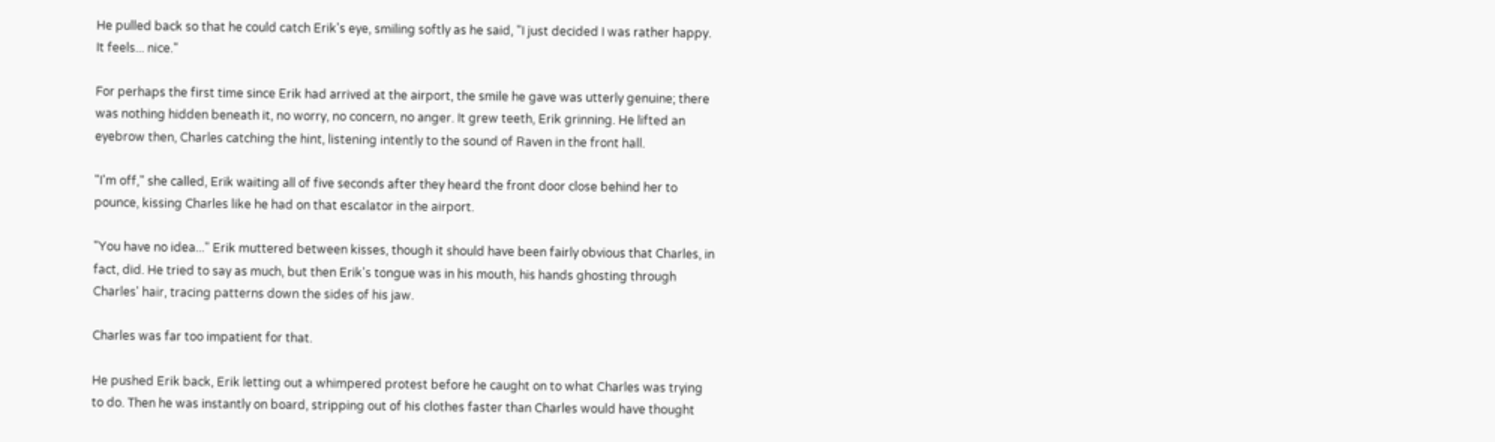He pulled back so that he could catch Erik's eye, smiling softly as he said, "I just decided I was rather happy. It feels... nice."

For perhaps the first time since Erik had arrived at the airport, the smile he gave was utterly genuine; there was nothing hidden beneath it, no worry, no concern, no anger. It grew teeth, Erik grinning. He lifted an eyebrow then, Charles catching the hint, listening intently to the sound of Raven in the front hall.

"I'm off," she called, Erik waiting all of five seconds after they heard the front door close behind her to pounce, kissing Charles like he had on that escalator in the airport.

"You have no idea..." Erik muttered between kisses, though it should have been fairly obvious that Charles, in fact, did. He tried to say as much, but then Erik's tongue was in his mouth, his hands ghosting through Charles' hair, tracing patterns down the sides of his jaw.

Charles was far too impatient for that.

He pushed Erik back, Erik letting out a whimpered protest before he caught on to what Charles was trying to do. Then he was instantly on board, stripping out of his clothes faster than Charles would have thought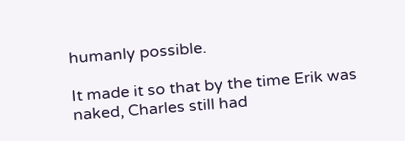humanly possible.

It made it so that by the time Erik was naked, Charles still had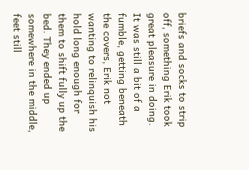briefs and socks to strip off, something Erik took great pleasure in doing. It was still a bit of a fumble, getting beneath the covers, Erik not wanting to relinquish his hold long enough for them to shift fully up the bed. They ended up somewhere in the middle, feet still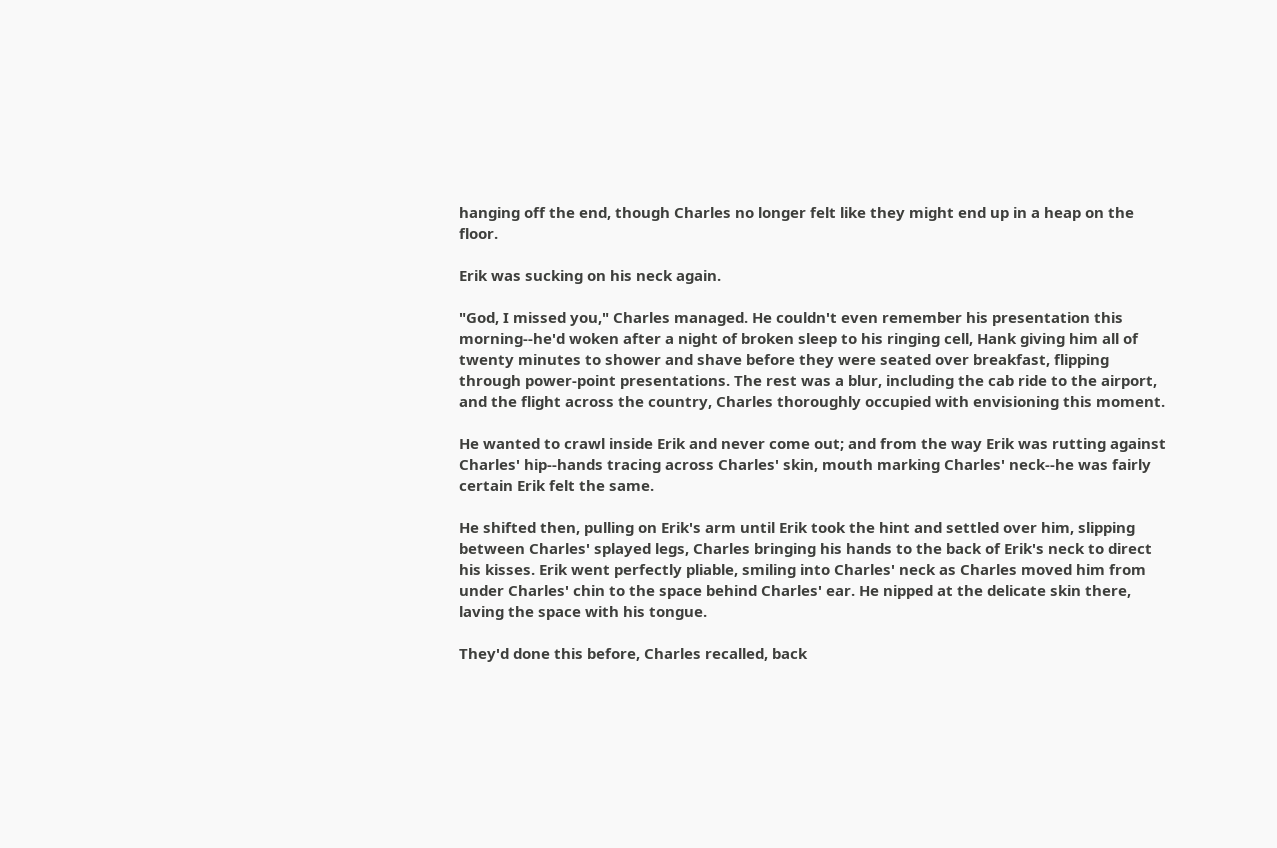hanging off the end, though Charles no longer felt like they might end up in a heap on the floor.

Erik was sucking on his neck again.

"God, I missed you," Charles managed. He couldn't even remember his presentation this morning--he'd woken after a night of broken sleep to his ringing cell, Hank giving him all of twenty minutes to shower and shave before they were seated over breakfast, flipping through power-point presentations. The rest was a blur, including the cab ride to the airport, and the flight across the country, Charles thoroughly occupied with envisioning this moment.

He wanted to crawl inside Erik and never come out; and from the way Erik was rutting against Charles' hip--hands tracing across Charles' skin, mouth marking Charles' neck--he was fairly certain Erik felt the same.

He shifted then, pulling on Erik's arm until Erik took the hint and settled over him, slipping between Charles' splayed legs, Charles bringing his hands to the back of Erik's neck to direct his kisses. Erik went perfectly pliable, smiling into Charles' neck as Charles moved him from under Charles' chin to the space behind Charles' ear. He nipped at the delicate skin there, laving the space with his tongue.

They'd done this before, Charles recalled, back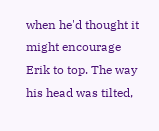when he'd thought it might encourage Erik to top. The way his head was tilted,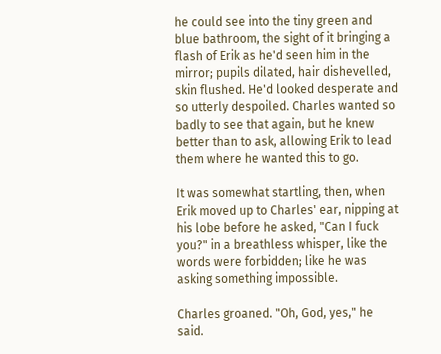he could see into the tiny green and blue bathroom, the sight of it bringing a flash of Erik as he'd seen him in the mirror; pupils dilated, hair dishevelled, skin flushed. He'd looked desperate and so utterly despoiled. Charles wanted so badly to see that again, but he knew better than to ask, allowing Erik to lead them where he wanted this to go.

It was somewhat startling, then, when Erik moved up to Charles' ear, nipping at his lobe before he asked, "Can I fuck you?" in a breathless whisper, like the words were forbidden; like he was asking something impossible.

Charles groaned. "Oh, God, yes," he said.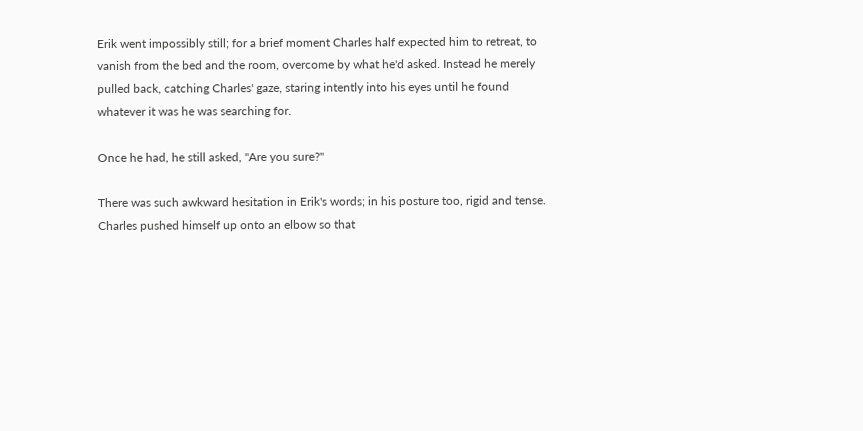Erik went impossibly still; for a brief moment Charles half expected him to retreat, to vanish from the bed and the room, overcome by what he'd asked. Instead he merely pulled back, catching Charles' gaze, staring intently into his eyes until he found whatever it was he was searching for.

Once he had, he still asked, "Are you sure?"

There was such awkward hesitation in Erik's words; in his posture too, rigid and tense. Charles pushed himself up onto an elbow so that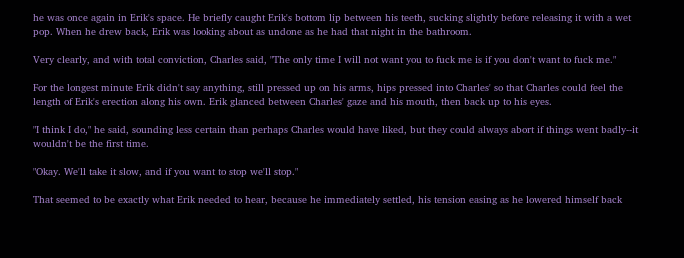he was once again in Erik's space. He briefly caught Erik's bottom lip between his teeth, sucking slightly before releasing it with a wet pop. When he drew back, Erik was looking about as undone as he had that night in the bathroom.

Very clearly, and with total conviction, Charles said, "The only time I will not want you to fuck me is if you don't want to fuck me."

For the longest minute Erik didn't say anything, still pressed up on his arms, hips pressed into Charles' so that Charles could feel the length of Erik's erection along his own. Erik glanced between Charles' gaze and his mouth, then back up to his eyes.

"I think I do," he said, sounding less certain than perhaps Charles would have liked, but they could always abort if things went badly--it wouldn't be the first time.

"Okay. We'll take it slow, and if you want to stop we'll stop."

That seemed to be exactly what Erik needed to hear, because he immediately settled, his tension easing as he lowered himself back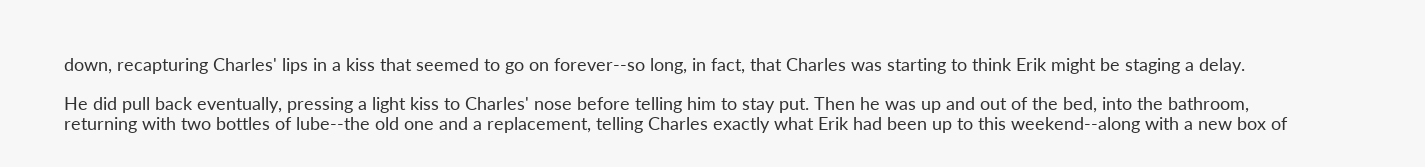down, recapturing Charles' lips in a kiss that seemed to go on forever--so long, in fact, that Charles was starting to think Erik might be staging a delay.

He did pull back eventually, pressing a light kiss to Charles' nose before telling him to stay put. Then he was up and out of the bed, into the bathroom, returning with two bottles of lube--the old one and a replacement, telling Charles exactly what Erik had been up to this weekend--along with a new box of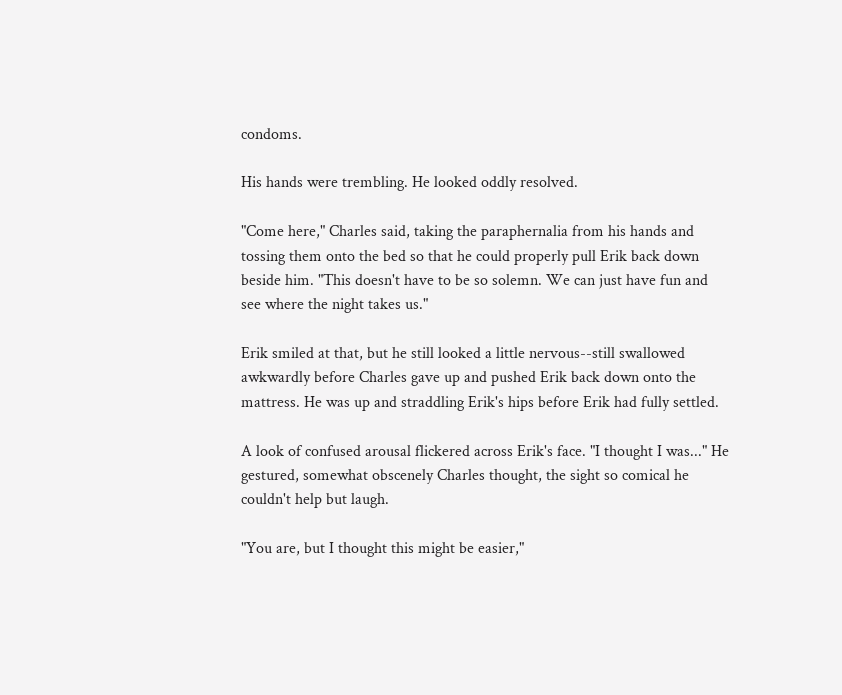condoms.

His hands were trembling. He looked oddly resolved.

"Come here," Charles said, taking the paraphernalia from his hands and tossing them onto the bed so that he could properly pull Erik back down beside him. "This doesn't have to be so solemn. We can just have fun and see where the night takes us."

Erik smiled at that, but he still looked a little nervous--still swallowed awkwardly before Charles gave up and pushed Erik back down onto the mattress. He was up and straddling Erik's hips before Erik had fully settled.

A look of confused arousal flickered across Erik's face. "I thought I was..." He gestured, somewhat obscenely Charles thought, the sight so comical he couldn't help but laugh.

"You are, but I thought this might be easier,"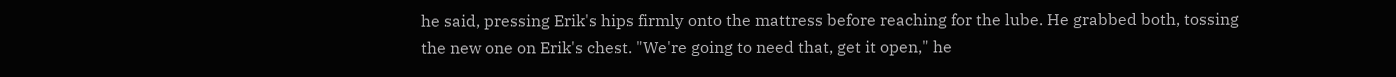he said, pressing Erik's hips firmly onto the mattress before reaching for the lube. He grabbed both, tossing the new one on Erik's chest. "We're going to need that, get it open," he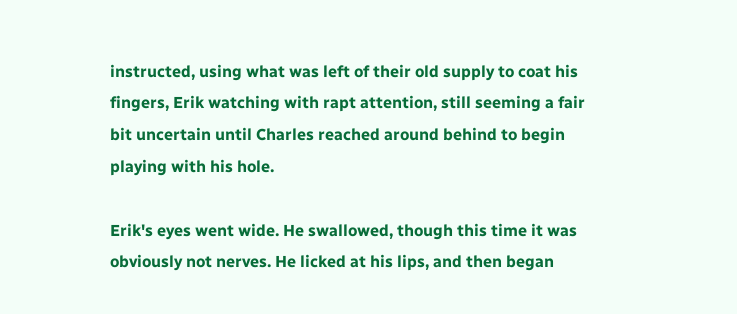instructed, using what was left of their old supply to coat his fingers, Erik watching with rapt attention, still seeming a fair bit uncertain until Charles reached around behind to begin playing with his hole.

Erik's eyes went wide. He swallowed, though this time it was obviously not nerves. He licked at his lips, and then began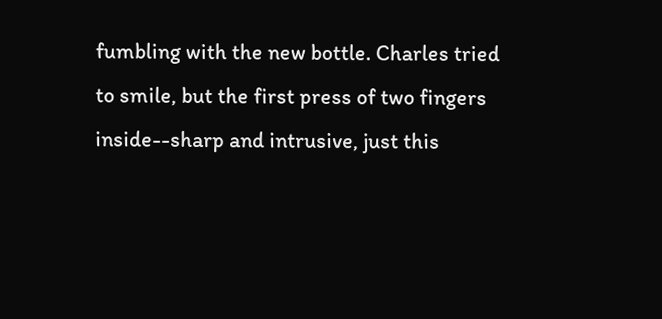fumbling with the new bottle. Charles tried to smile, but the first press of two fingers inside--sharp and intrusive, just this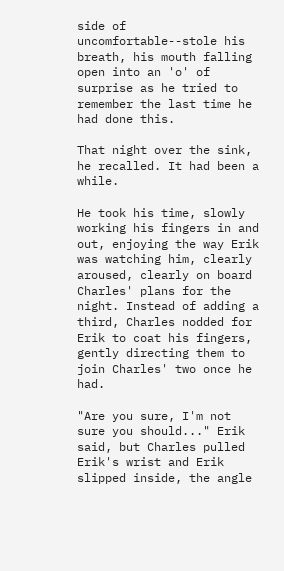side of uncomfortable--stole his breath, his mouth falling open into an 'o' of surprise as he tried to remember the last time he had done this.

That night over the sink, he recalled. It had been a while.

He took his time, slowly working his fingers in and out, enjoying the way Erik was watching him, clearly aroused, clearly on board Charles' plans for the night. Instead of adding a third, Charles nodded for Erik to coat his fingers, gently directing them to join Charles' two once he had.

"Are you sure, I'm not sure you should..." Erik said, but Charles pulled Erik's wrist and Erik slipped inside, the angle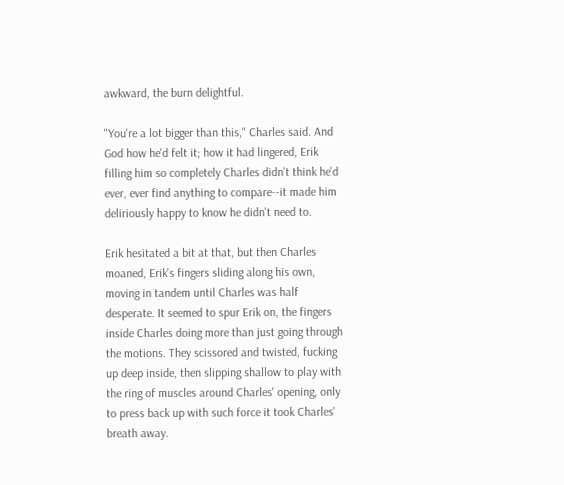awkward, the burn delightful.

"You're a lot bigger than this," Charles said. And God how he'd felt it; how it had lingered, Erik filling him so completely Charles didn't think he'd ever, ever find anything to compare--it made him deliriously happy to know he didn't need to.

Erik hesitated a bit at that, but then Charles moaned, Erik's fingers sliding along his own, moving in tandem until Charles was half desperate. It seemed to spur Erik on, the fingers inside Charles doing more than just going through the motions. They scissored and twisted, fucking up deep inside, then slipping shallow to play with the ring of muscles around Charles' opening, only to press back up with such force it took Charles' breath away.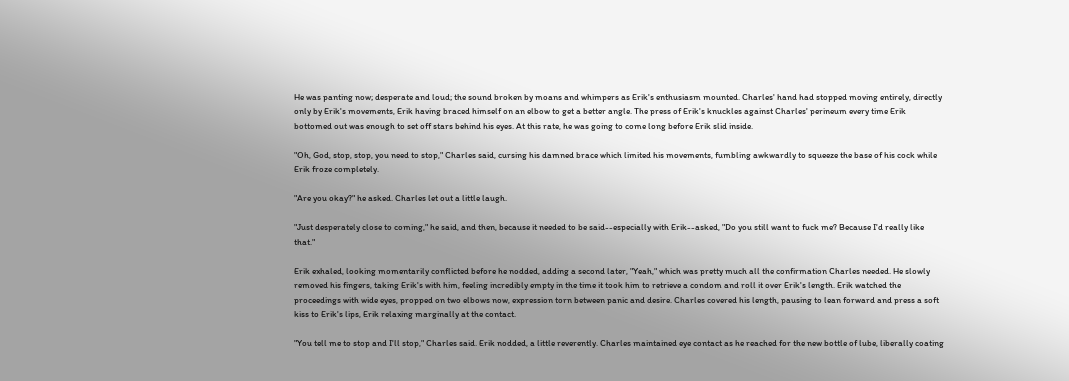He was panting now; desperate and loud; the sound broken by moans and whimpers as Erik's enthusiasm mounted. Charles' hand had stopped moving entirely, directly only by Erik's movements, Erik having braced himself on an elbow to get a better angle. The press of Erik's knuckles against Charles' perineum every time Erik bottomed out was enough to set off stars behind his eyes. At this rate, he was going to come long before Erik slid inside.

"Oh, God, stop, stop, you need to stop," Charles said, cursing his damned brace which limited his movements, fumbling awkwardly to squeeze the base of his cock while Erik froze completely.

"Are you okay?" he asked. Charles let out a little laugh.

"Just desperately close to coming," he said, and then, because it needed to be said--especially with Erik--asked, "Do you still want to fuck me? Because I'd really like that."

Erik exhaled, looking momentarily conflicted before he nodded, adding a second later, "Yeah," which was pretty much all the confirmation Charles needed. He slowly removed his fingers, taking Erik's with him, feeling incredibly empty in the time it took him to retrieve a condom and roll it over Erik's length. Erik watched the proceedings with wide eyes, propped on two elbows now, expression torn between panic and desire. Charles covered his length, pausing to lean forward and press a soft kiss to Erik's lips, Erik relaxing marginally at the contact.

"You tell me to stop and I'll stop," Charles said. Erik nodded, a little reverently. Charles maintained eye contact as he reached for the new bottle of lube, liberally coating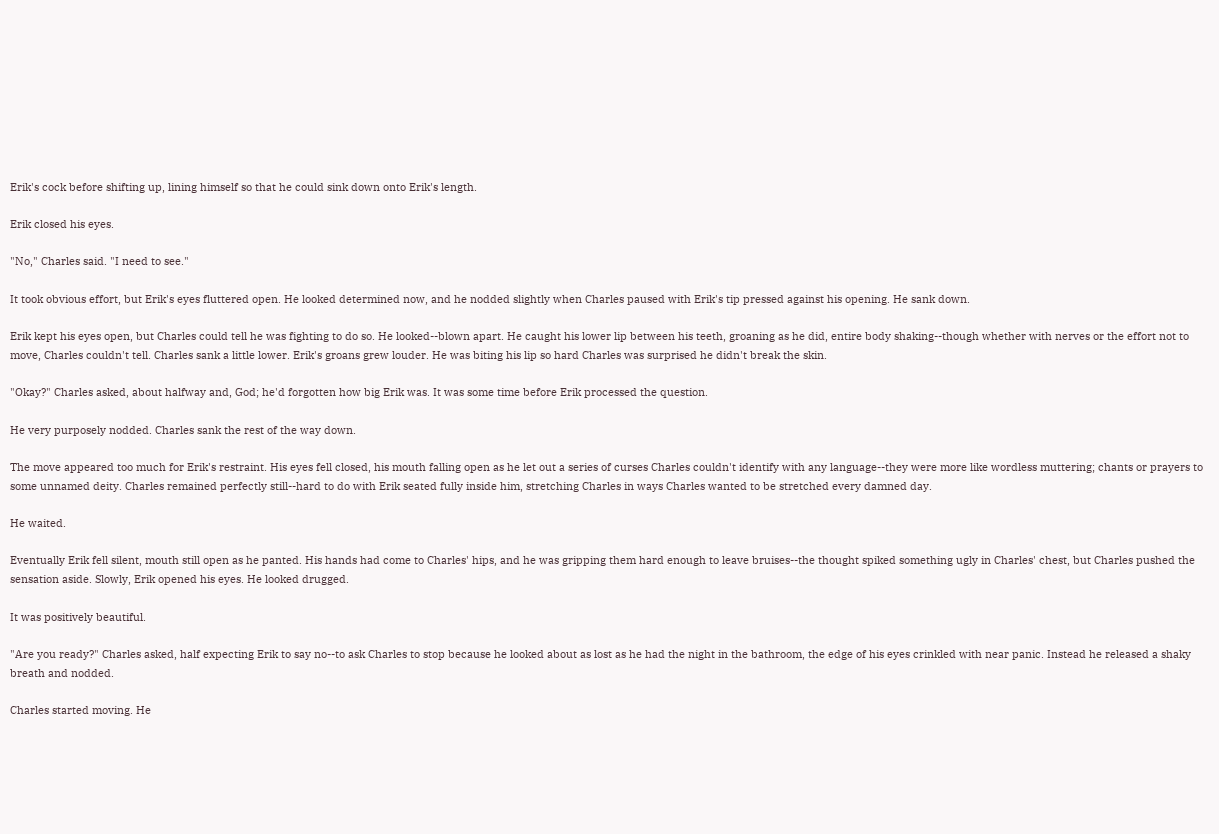Erik's cock before shifting up, lining himself so that he could sink down onto Erik's length.

Erik closed his eyes.

"No," Charles said. "I need to see."

It took obvious effort, but Erik's eyes fluttered open. He looked determined now, and he nodded slightly when Charles paused with Erik's tip pressed against his opening. He sank down.

Erik kept his eyes open, but Charles could tell he was fighting to do so. He looked--blown apart. He caught his lower lip between his teeth, groaning as he did, entire body shaking--though whether with nerves or the effort not to move, Charles couldn't tell. Charles sank a little lower. Erik's groans grew louder. He was biting his lip so hard Charles was surprised he didn't break the skin.

"Okay?" Charles asked, about halfway and, God; he'd forgotten how big Erik was. It was some time before Erik processed the question.

He very purposely nodded. Charles sank the rest of the way down.

The move appeared too much for Erik's restraint. His eyes fell closed, his mouth falling open as he let out a series of curses Charles couldn't identify with any language--they were more like wordless muttering; chants or prayers to some unnamed deity. Charles remained perfectly still--hard to do with Erik seated fully inside him, stretching Charles in ways Charles wanted to be stretched every damned day.

He waited.

Eventually Erik fell silent, mouth still open as he panted. His hands had come to Charles' hips, and he was gripping them hard enough to leave bruises--the thought spiked something ugly in Charles' chest, but Charles pushed the sensation aside. Slowly, Erik opened his eyes. He looked drugged.

It was positively beautiful.

"Are you ready?" Charles asked, half expecting Erik to say no--to ask Charles to stop because he looked about as lost as he had the night in the bathroom, the edge of his eyes crinkled with near panic. Instead he released a shaky breath and nodded.

Charles started moving. He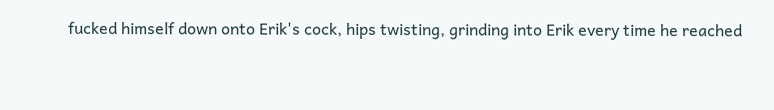fucked himself down onto Erik's cock, hips twisting, grinding into Erik every time he reached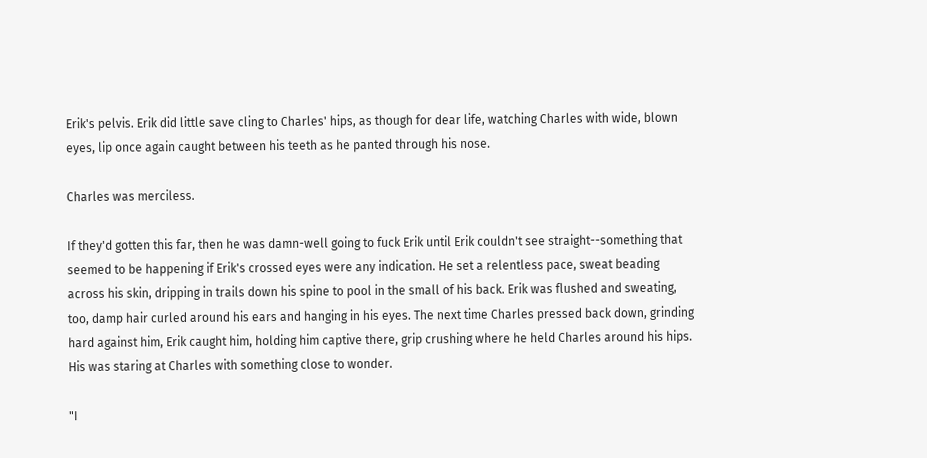Erik's pelvis. Erik did little save cling to Charles' hips, as though for dear life, watching Charles with wide, blown eyes, lip once again caught between his teeth as he panted through his nose.

Charles was merciless.

If they'd gotten this far, then he was damn-well going to fuck Erik until Erik couldn't see straight--something that seemed to be happening if Erik's crossed eyes were any indication. He set a relentless pace, sweat beading across his skin, dripping in trails down his spine to pool in the small of his back. Erik was flushed and sweating, too, damp hair curled around his ears and hanging in his eyes. The next time Charles pressed back down, grinding hard against him, Erik caught him, holding him captive there, grip crushing where he held Charles around his hips. His was staring at Charles with something close to wonder.

"I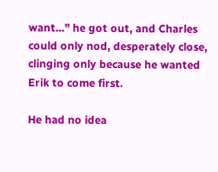want..." he got out, and Charles could only nod, desperately close, clinging only because he wanted Erik to come first.

He had no idea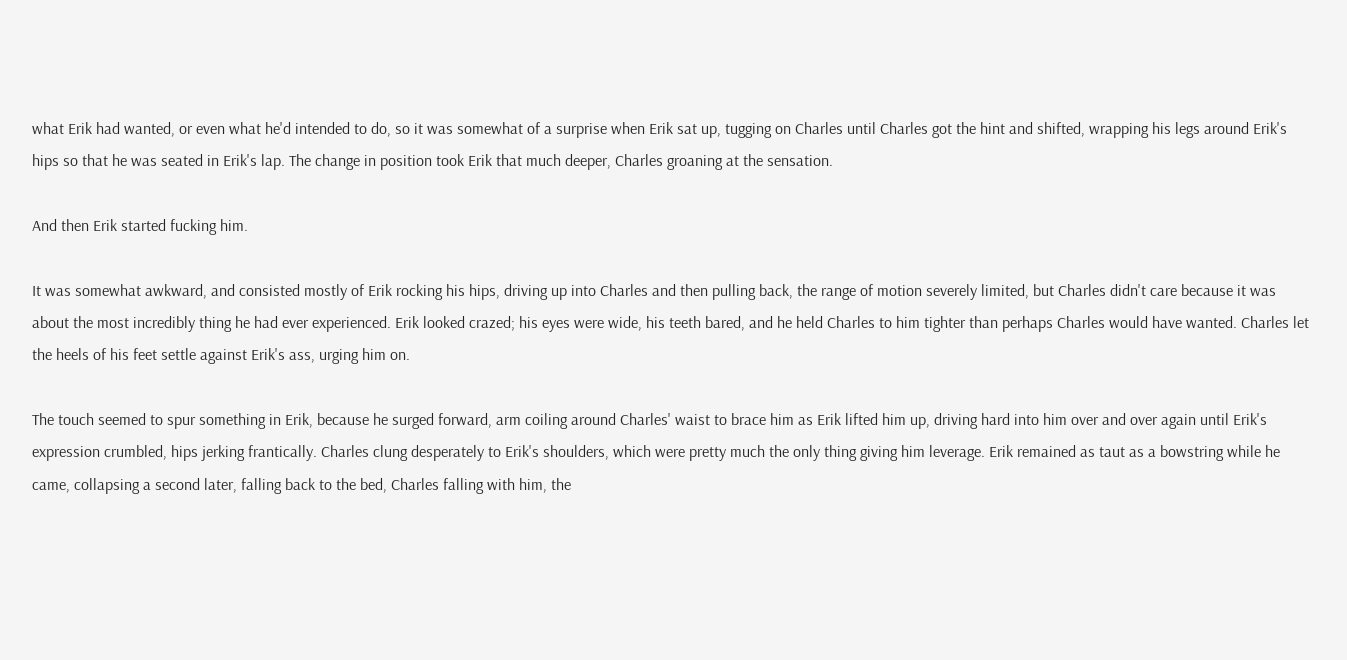what Erik had wanted, or even what he'd intended to do, so it was somewhat of a surprise when Erik sat up, tugging on Charles until Charles got the hint and shifted, wrapping his legs around Erik's hips so that he was seated in Erik's lap. The change in position took Erik that much deeper, Charles groaning at the sensation.

And then Erik started fucking him.

It was somewhat awkward, and consisted mostly of Erik rocking his hips, driving up into Charles and then pulling back, the range of motion severely limited, but Charles didn't care because it was about the most incredibly thing he had ever experienced. Erik looked crazed; his eyes were wide, his teeth bared, and he held Charles to him tighter than perhaps Charles would have wanted. Charles let the heels of his feet settle against Erik's ass, urging him on.

The touch seemed to spur something in Erik, because he surged forward, arm coiling around Charles' waist to brace him as Erik lifted him up, driving hard into him over and over again until Erik's expression crumbled, hips jerking frantically. Charles clung desperately to Erik's shoulders, which were pretty much the only thing giving him leverage. Erik remained as taut as a bowstring while he came, collapsing a second later, falling back to the bed, Charles falling with him, the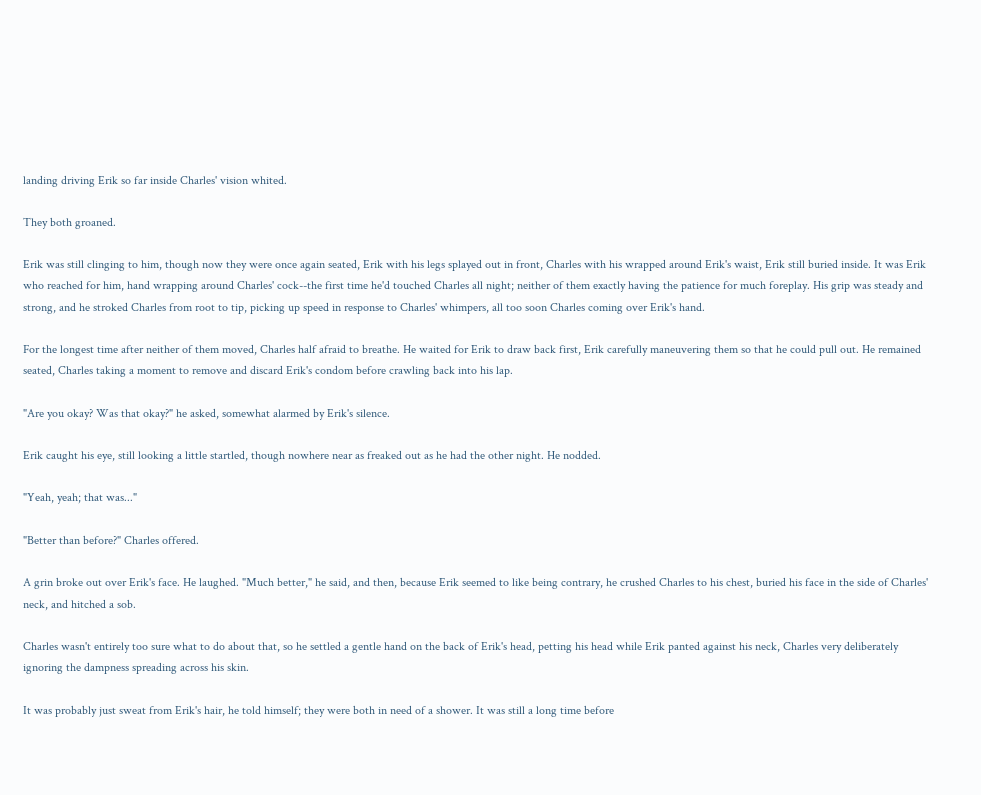landing driving Erik so far inside Charles' vision whited.

They both groaned.

Erik was still clinging to him, though now they were once again seated, Erik with his legs splayed out in front, Charles with his wrapped around Erik's waist, Erik still buried inside. It was Erik who reached for him, hand wrapping around Charles' cock--the first time he'd touched Charles all night; neither of them exactly having the patience for much foreplay. His grip was steady and strong, and he stroked Charles from root to tip, picking up speed in response to Charles' whimpers, all too soon Charles coming over Erik's hand.

For the longest time after neither of them moved, Charles half afraid to breathe. He waited for Erik to draw back first, Erik carefully maneuvering them so that he could pull out. He remained seated, Charles taking a moment to remove and discard Erik's condom before crawling back into his lap.

"Are you okay? Was that okay?" he asked, somewhat alarmed by Erik's silence.

Erik caught his eye, still looking a little startled, though nowhere near as freaked out as he had the other night. He nodded.

"Yeah, yeah; that was..."

"Better than before?" Charles offered.

A grin broke out over Erik's face. He laughed. "Much better," he said, and then, because Erik seemed to like being contrary, he crushed Charles to his chest, buried his face in the side of Charles' neck, and hitched a sob.

Charles wasn't entirely too sure what to do about that, so he settled a gentle hand on the back of Erik's head, petting his head while Erik panted against his neck, Charles very deliberately ignoring the dampness spreading across his skin.

It was probably just sweat from Erik's hair, he told himself; they were both in need of a shower. It was still a long time before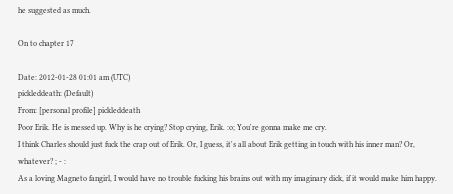he suggested as much.

On to chapter 17

Date: 2012-01-28 01:01 am (UTC)
pickleddeath: (Default)
From: [personal profile] pickleddeath
Poor Erik. He is messed up. Why is he crying? Stop crying, Erik. :o; You're gonna make me cry.
I think Charles should just fuck the crap out of Erik. Or, I guess, it's all about Erik getting in touch with his inner man? Or, whatever? ; - :
As a loving Magneto fangirl, I would have no trouble fucking his brains out with my imaginary dick, if it would make him happy.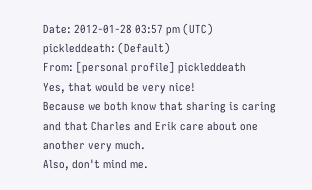Date: 2012-01-28 03:57 pm (UTC)
pickleddeath: (Default)
From: [personal profile] pickleddeath
Yes, that would be very nice!
Because we both know that sharing is caring and that Charles and Erik care about one another very much.
Also, don't mind me.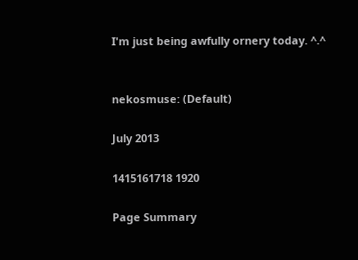I'm just being awfully ornery today. ^.^


nekosmuse: (Default)

July 2013

1415161718 1920

Page Summary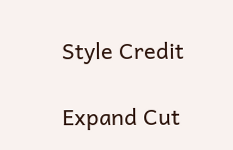Style Credit

Expand Cut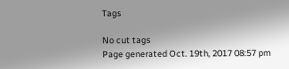Tags

No cut tags
Page generated Oct. 19th, 2017 08:57 pm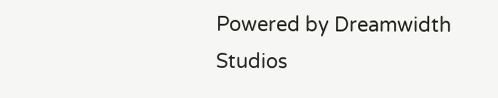Powered by Dreamwidth Studios